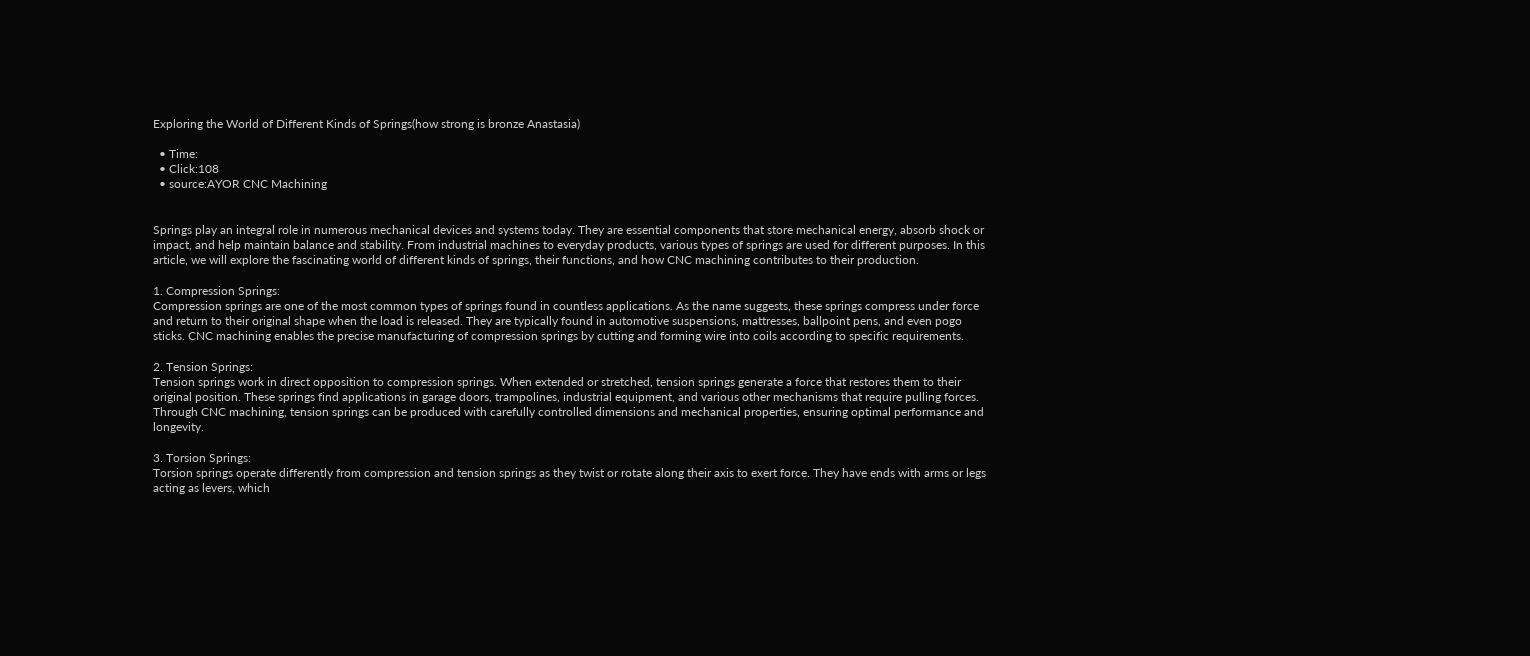Exploring the World of Different Kinds of Springs(how strong is bronze Anastasia)

  • Time:
  • Click:108
  • source:AYOR CNC Machining


Springs play an integral role in numerous mechanical devices and systems today. They are essential components that store mechanical energy, absorb shock or impact, and help maintain balance and stability. From industrial machines to everyday products, various types of springs are used for different purposes. In this article, we will explore the fascinating world of different kinds of springs, their functions, and how CNC machining contributes to their production.

1. Compression Springs:
Compression springs are one of the most common types of springs found in countless applications. As the name suggests, these springs compress under force and return to their original shape when the load is released. They are typically found in automotive suspensions, mattresses, ballpoint pens, and even pogo sticks. CNC machining enables the precise manufacturing of compression springs by cutting and forming wire into coils according to specific requirements.

2. Tension Springs:
Tension springs work in direct opposition to compression springs. When extended or stretched, tension springs generate a force that restores them to their original position. These springs find applications in garage doors, trampolines, industrial equipment, and various other mechanisms that require pulling forces. Through CNC machining, tension springs can be produced with carefully controlled dimensions and mechanical properties, ensuring optimal performance and longevity.

3. Torsion Springs:
Torsion springs operate differently from compression and tension springs as they twist or rotate along their axis to exert force. They have ends with arms or legs acting as levers, which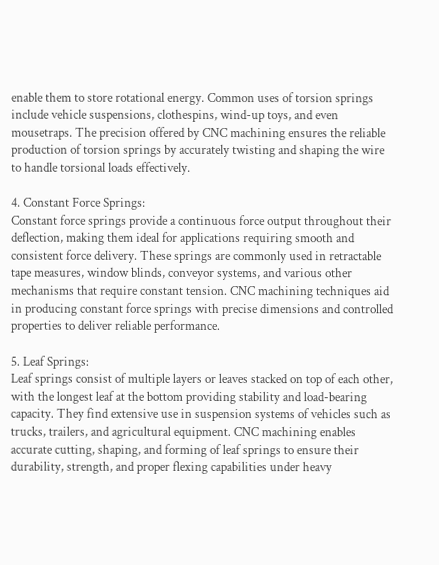enable them to store rotational energy. Common uses of torsion springs include vehicle suspensions, clothespins, wind-up toys, and even mousetraps. The precision offered by CNC machining ensures the reliable production of torsion springs by accurately twisting and shaping the wire to handle torsional loads effectively.

4. Constant Force Springs:
Constant force springs provide a continuous force output throughout their deflection, making them ideal for applications requiring smooth and consistent force delivery. These springs are commonly used in retractable tape measures, window blinds, conveyor systems, and various other mechanisms that require constant tension. CNC machining techniques aid in producing constant force springs with precise dimensions and controlled properties to deliver reliable performance.

5. Leaf Springs:
Leaf springs consist of multiple layers or leaves stacked on top of each other, with the longest leaf at the bottom providing stability and load-bearing capacity. They find extensive use in suspension systems of vehicles such as trucks, trailers, and agricultural equipment. CNC machining enables accurate cutting, shaping, and forming of leaf springs to ensure their durability, strength, and proper flexing capabilities under heavy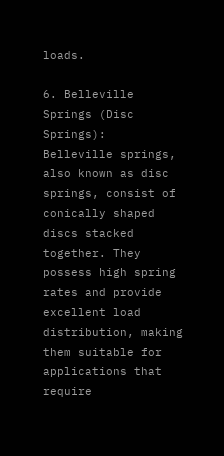loads.

6. Belleville Springs (Disc Springs):
Belleville springs, also known as disc springs, consist of conically shaped discs stacked together. They possess high spring rates and provide excellent load distribution, making them suitable for applications that require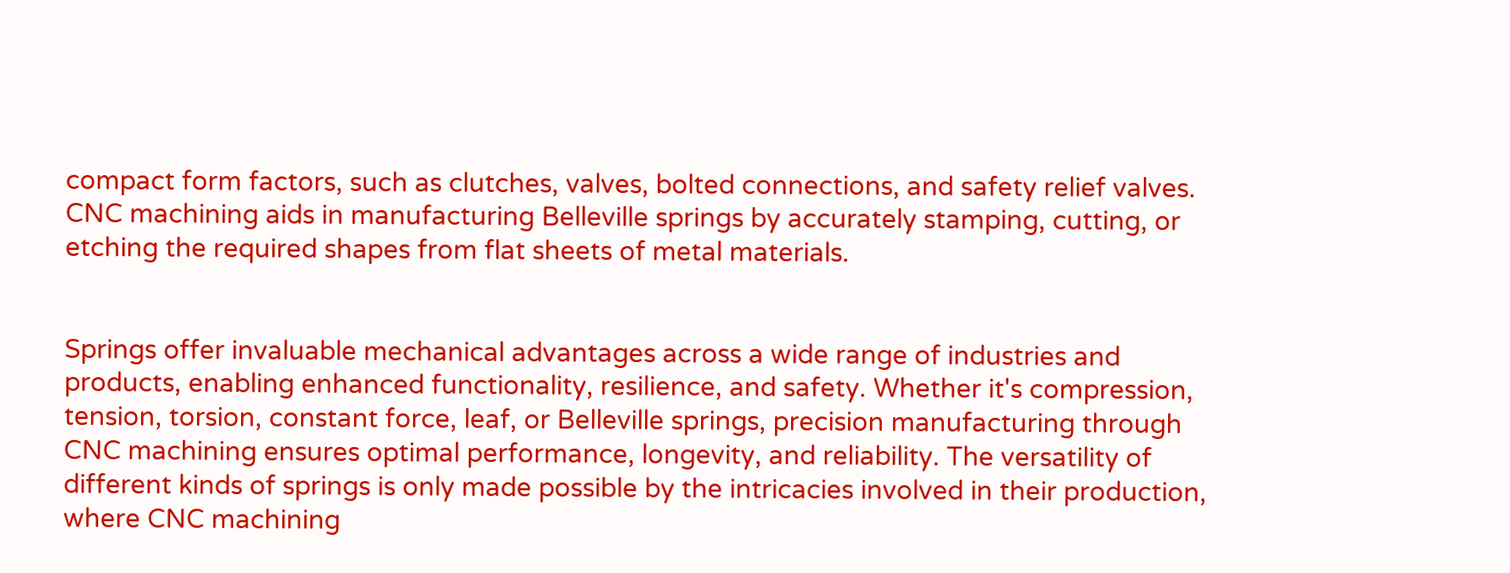compact form factors, such as clutches, valves, bolted connections, and safety relief valves. CNC machining aids in manufacturing Belleville springs by accurately stamping, cutting, or etching the required shapes from flat sheets of metal materials.


Springs offer invaluable mechanical advantages across a wide range of industries and products, enabling enhanced functionality, resilience, and safety. Whether it's compression, tension, torsion, constant force, leaf, or Belleville springs, precision manufacturing through CNC machining ensures optimal performance, longevity, and reliability. The versatility of different kinds of springs is only made possible by the intricacies involved in their production, where CNC machining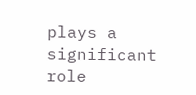plays a significant role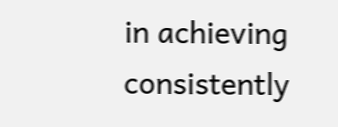in achieving consistently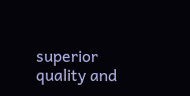superior quality and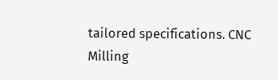tailored specifications. CNC Milling